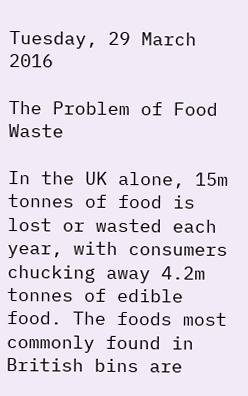Tuesday, 29 March 2016

The Problem of Food Waste

In the UK alone, 15m tonnes of food is lost or wasted each year, with consumers chucking away 4.2m tonnes of edible food. The foods most commonly found in British bins are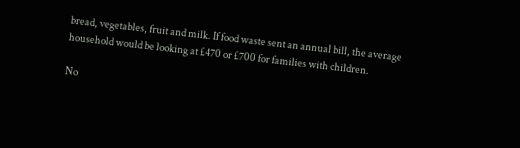bread, vegetables, fruit and milk. If food waste sent an annual bill, the average household would be looking at £470 or £700 for families with children.

No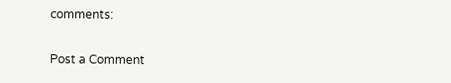comments:

Post a Comment